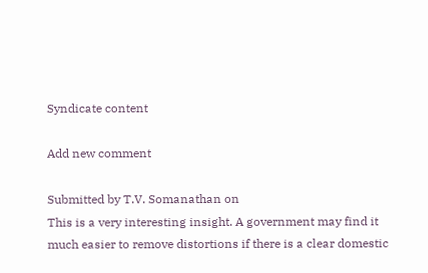Syndicate content

Add new comment

Submitted by T.V. Somanathan on
This is a very interesting insight. A government may find it much easier to remove distortions if there is a clear domestic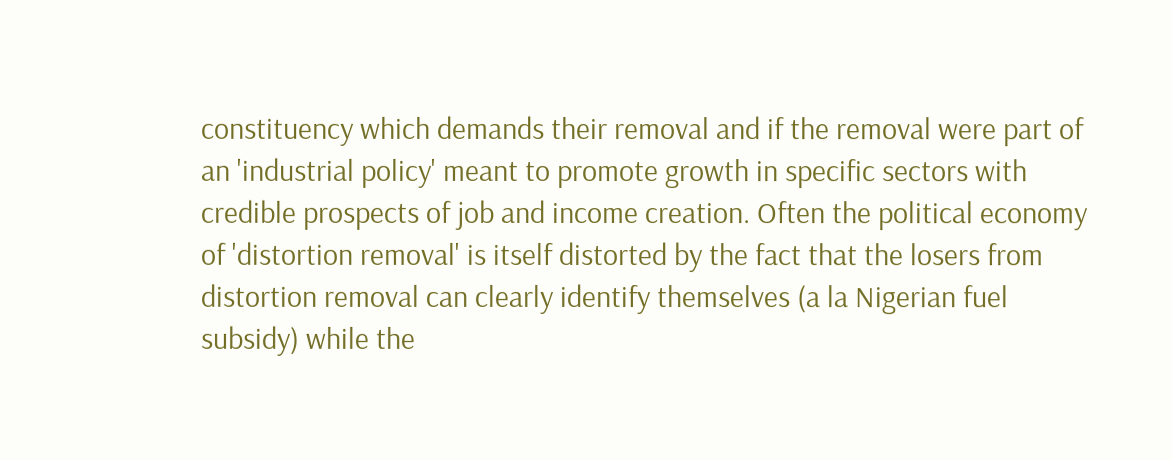constituency which demands their removal and if the removal were part of an 'industrial policy' meant to promote growth in specific sectors with credible prospects of job and income creation. Often the political economy of 'distortion removal' is itself distorted by the fact that the losers from distortion removal can clearly identify themselves (a la Nigerian fuel subsidy) while the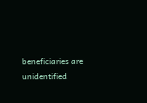beneficiaries are unidentified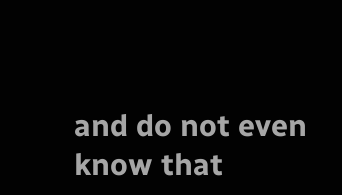and do not even know that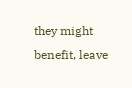they might benefit, leave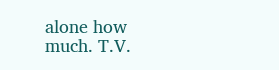alone how much. T.V.